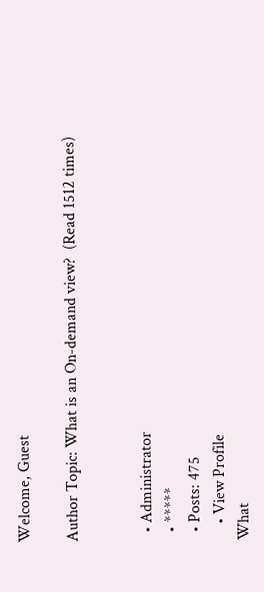Welcome, Guest

Author Topic: What is an On-demand view?  (Read 1512 times)


  • Administrator
  • *****
  • Posts: 475
    • View Profile
What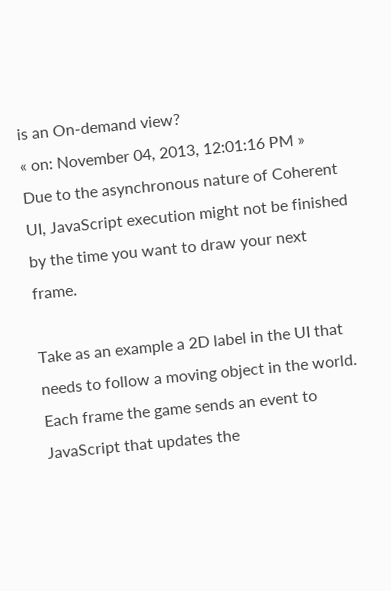is an On-demand view?
« on: November 04, 2013, 12:01:16 PM »
Due to the asynchronous nature of Coherent UI, JavaScript execution might not be finished by the time you want to draw your next frame.

Take as an example a 2D label in the UI that needs to follow a moving object in the world. Each frame the game sends an event to JavaScript that updates the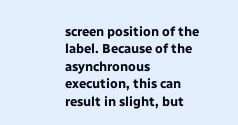screen position of the label. Because of the asynchronous execution, this can result in slight, but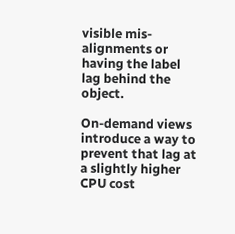visible mis-alignments or having the label lag behind the object.

On-demand views introduce a way to prevent that lag at a slightly higher CPU cost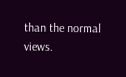than the normal views.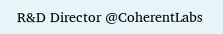R&D Director @CoherentLabs